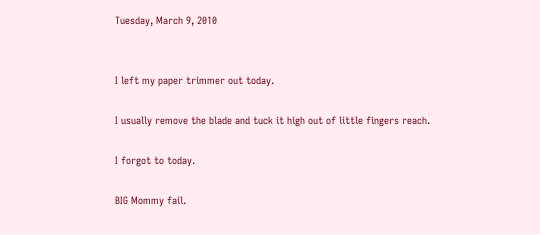Tuesday, March 9, 2010


I left my paper trimmer out today.

I usually remove the blade and tuck it high out of little fingers reach.

I forgot to today.

BIG Mommy fail.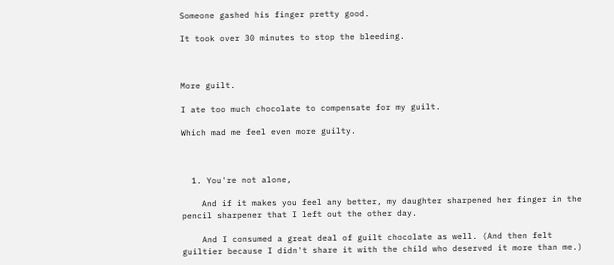Someone gashed his finger pretty good.

It took over 30 minutes to stop the bleeding.



More guilt.

I ate too much chocolate to compensate for my guilt.

Which mad me feel even more guilty.



  1. You're not alone,

    And if it makes you feel any better, my daughter sharpened her finger in the pencil sharpener that I left out the other day.

    And I consumed a great deal of guilt chocolate as well. (And then felt guiltier because I didn't share it with the child who deserved it more than me.)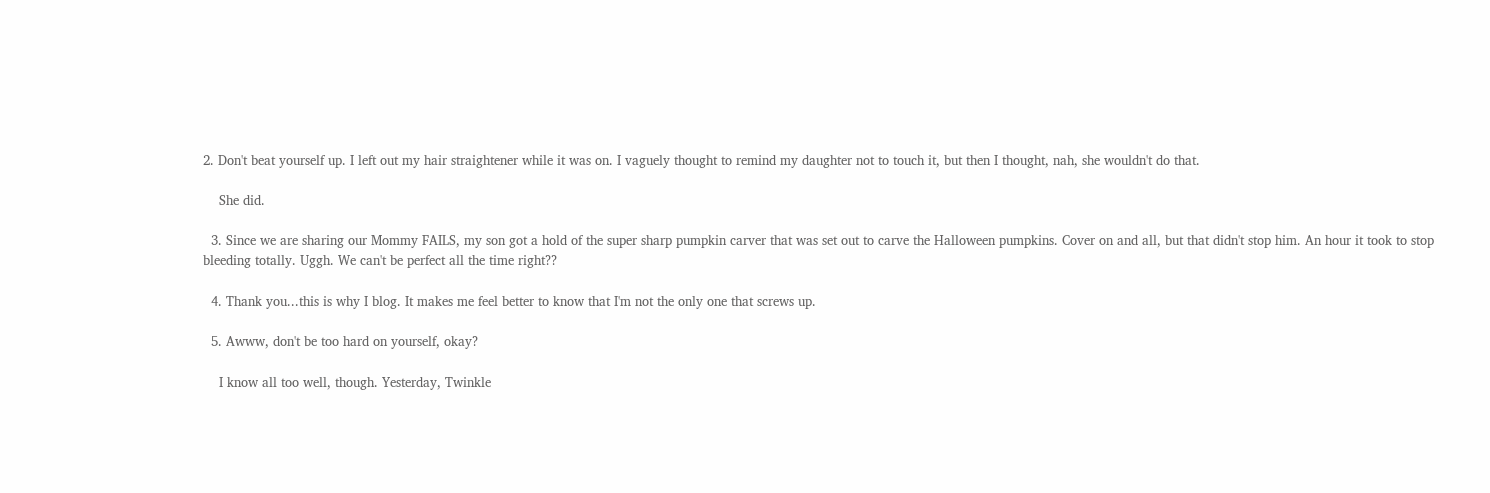2. Don't beat yourself up. I left out my hair straightener while it was on. I vaguely thought to remind my daughter not to touch it, but then I thought, nah, she wouldn't do that.

    She did.

  3. Since we are sharing our Mommy FAILS, my son got a hold of the super sharp pumpkin carver that was set out to carve the Halloween pumpkins. Cover on and all, but that didn't stop him. An hour it took to stop bleeding totally. Uggh. We can't be perfect all the time right??

  4. Thank you...this is why I blog. It makes me feel better to know that I'm not the only one that screws up.

  5. Awww, don't be too hard on yourself, okay?

    I know all too well, though. Yesterday, Twinkle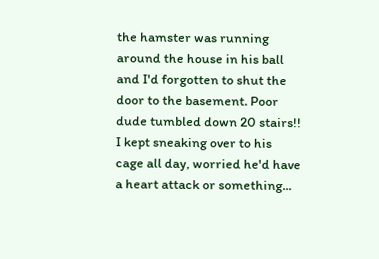the hamster was running around the house in his ball and I'd forgotten to shut the door to the basement. Poor dude tumbled down 20 stairs!! I kept sneaking over to his cage all day, worried he'd have a heart attack or something...